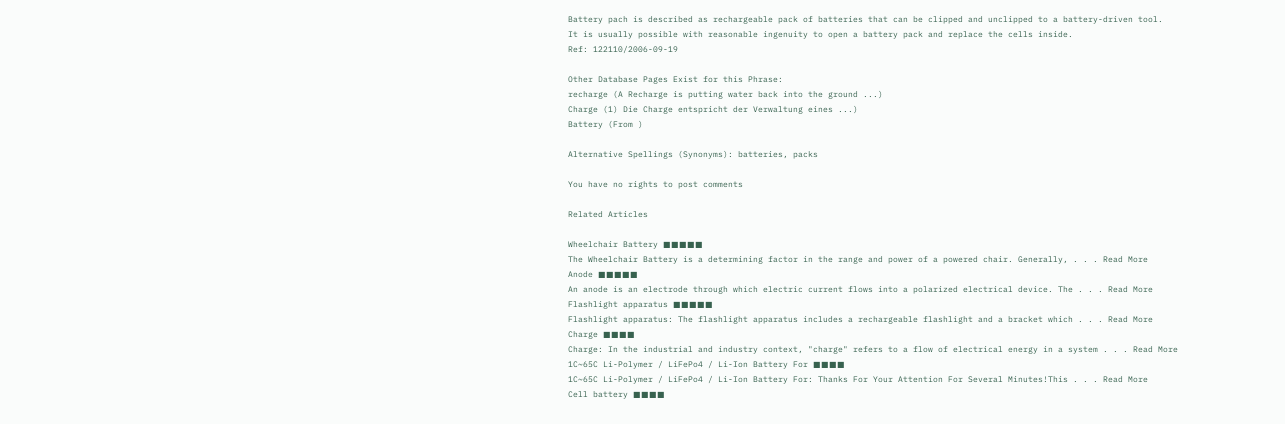Battery pach is described as rechargeable pack of batteries that can be clipped and unclipped to a battery-driven tool.
It is usually possible with reasonable ingenuity to open a battery pack and replace the cells inside.
Ref: 122110/2006-09-19

Other Database Pages Exist for this Phrase:
recharge (A Recharge is putting water back into the ground ...)
Charge (1) Die Charge entspricht der Verwaltung eines ...)
Battery (From )

Alternative Spellings (Synonyms): batteries, packs

You have no rights to post comments

Related Articles

Wheelchair Battery ■■■■■
The Wheelchair Battery is a determining factor in the range and power of a powered chair. Generally, . . . Read More
Anode ■■■■■
An anode is an electrode through which electric current flows into a polarized electrical device. The . . . Read More
Flashlight apparatus ■■■■■
Flashlight apparatus: The flashlight apparatus includes a rechargeable flashlight and a bracket which . . . Read More
Charge ■■■■
Charge: In the industrial and industry context, "charge" refers to a flow of electrical energy in a system . . . Read More
1C~65C Li-Polymer / LiFePo4 / Li-Ion Battery For ■■■■
1C~65C Li-Polymer / LiFePo4 / Li-Ion Battery For: Thanks For Your Attention For Several Minutes!This . . . Read More
Cell battery ■■■■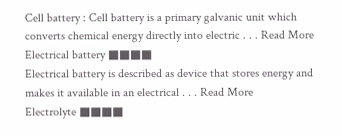Cell battery : Cell battery is a primary galvanic unit which converts chemical energy directly into electric . . . Read More
Electrical battery ■■■■
Electrical battery is described as device that stores energy and makes it available in an electrical . . . Read More
Electrolyte ■■■■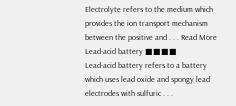Electrolyte refers to the medium which provides the ion transport mechanism between the positive and . . . Read More
Lead-acid battery ■■■■
Lead-acid battery refers to a battery which uses lead oxide and spongy lead electrodes with sulfuric . . .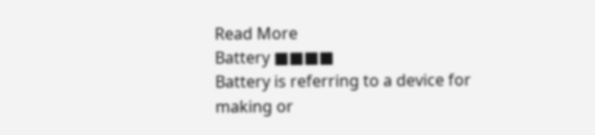Read More
Battery ■■■■
Battery is referring to a device for making or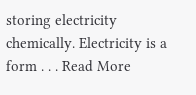storing electricity chemically. Electricity is a form . . . Read More